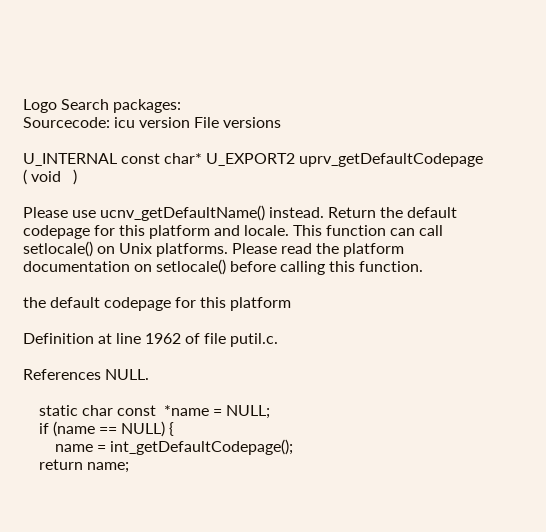Logo Search packages:
Sourcecode: icu version File versions

U_INTERNAL const char* U_EXPORT2 uprv_getDefaultCodepage ( void   )

Please use ucnv_getDefaultName() instead. Return the default codepage for this platform and locale. This function can call setlocale() on Unix platforms. Please read the platform documentation on setlocale() before calling this function.

the default codepage for this platform

Definition at line 1962 of file putil.c.

References NULL.

    static char const  *name = NULL;
    if (name == NULL) {
        name = int_getDefaultCodepage();
    return name;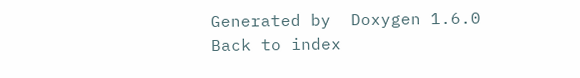Generated by  Doxygen 1.6.0   Back to index